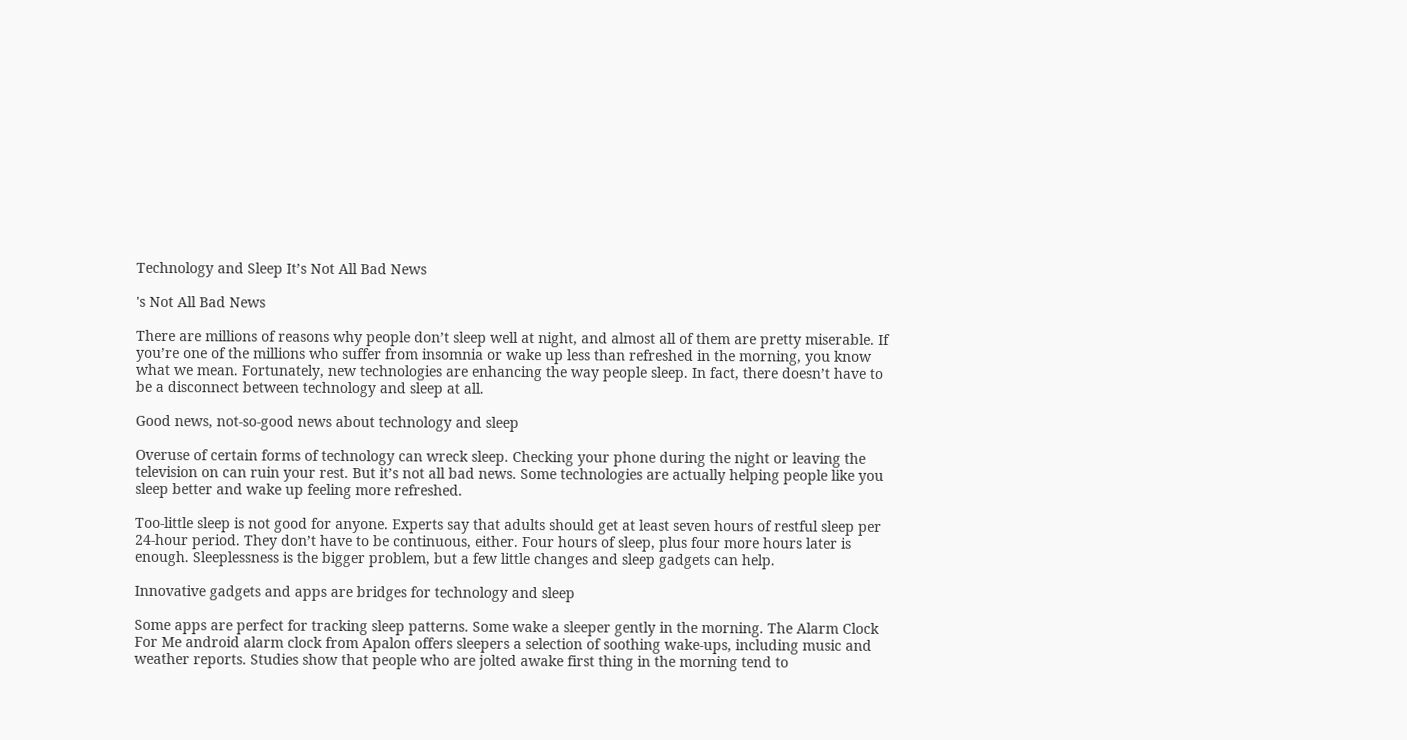Technology and Sleep It’s Not All Bad News

's Not All Bad News

There are millions of reasons why people don’t sleep well at night, and almost all of them are pretty miserable. If you’re one of the millions who suffer from insomnia or wake up less than refreshed in the morning, you know what we mean. Fortunately, new technologies are enhancing the way people sleep. In fact, there doesn’t have to be a disconnect between technology and sleep at all.

Good news, not-so-good news about technology and sleep

Overuse of certain forms of technology can wreck sleep. Checking your phone during the night or leaving the television on can ruin your rest. But it’s not all bad news. Some technologies are actually helping people like you sleep better and wake up feeling more refreshed.

Too-little sleep is not good for anyone. Experts say that adults should get at least seven hours of restful sleep per 24-hour period. They don’t have to be continuous, either. Four hours of sleep, plus four more hours later is enough. Sleeplessness is the bigger problem, but a few little changes and sleep gadgets can help.

Innovative gadgets and apps are bridges for technology and sleep

Some apps are perfect for tracking sleep patterns. Some wake a sleeper gently in the morning. The Alarm Clock For Me android alarm clock from Apalon offers sleepers a selection of soothing wake-ups, including music and weather reports. Studies show that people who are jolted awake first thing in the morning tend to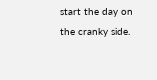start the day on the cranky side.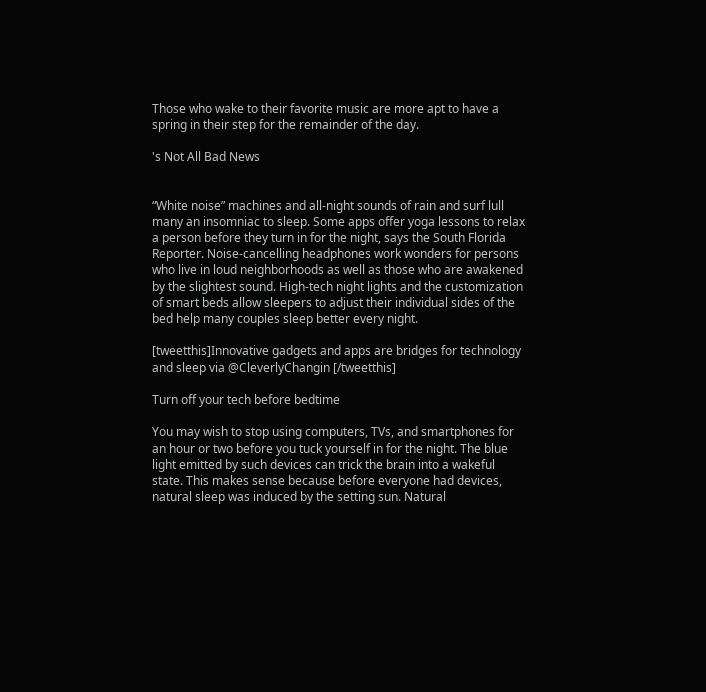Those who wake to their favorite music are more apt to have a spring in their step for the remainder of the day.

's Not All Bad News


“White noise” machines and all-night sounds of rain and surf lull many an insomniac to sleep. Some apps offer yoga lessons to relax a person before they turn in for the night, says the South Florida Reporter. Noise-cancelling headphones work wonders for persons who live in loud neighborhoods as well as those who are awakened by the slightest sound. High-tech night lights and the customization of smart beds allow sleepers to adjust their individual sides of the bed help many couples sleep better every night.

[tweetthis]Innovative gadgets and apps are bridges for technology and sleep via @CleverlyChangin [/tweetthis]

Turn off your tech before bedtime

You may wish to stop using computers, TVs, and smartphones for an hour or two before you tuck yourself in for the night. The blue light emitted by such devices can trick the brain into a wakeful state. This makes sense because before everyone had devices, natural sleep was induced by the setting sun. Natural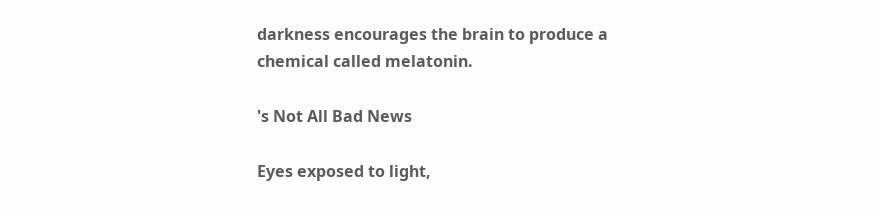darkness encourages the brain to produce a chemical called melatonin.

's Not All Bad News

Eyes exposed to light,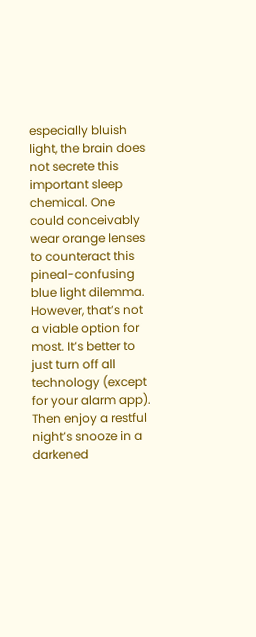especially bluish light, the brain does not secrete this important sleep chemical. One could conceivably wear orange lenses to counteract this pineal-confusing blue light dilemma. However, that’s not a viable option for most. It’s better to just turn off all technology (except for your alarm app). Then enjoy a restful night’s snooze in a darkened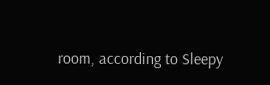room, according to Sleepy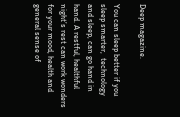Deep magazine.

You can sleep better if you sleep smarter,  technology and sleep, can go hand in hand. A restful, healthful night’s rest can work wonders for your mood, health and general sense of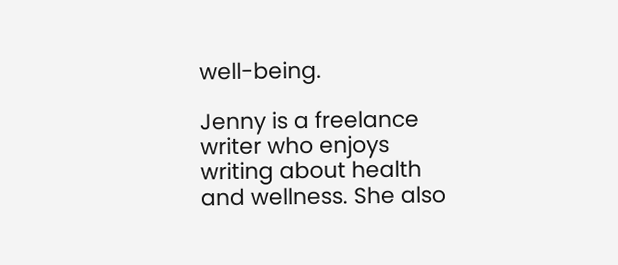well-being.

Jenny is a freelance writer who enjoys writing about health and wellness. She also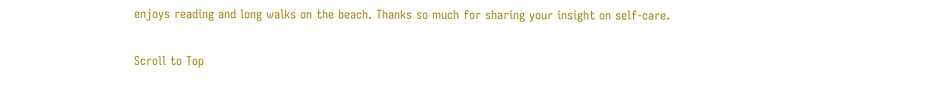enjoys reading and long walks on the beach. Thanks so much for sharing your insight on self-care.

Scroll to Top